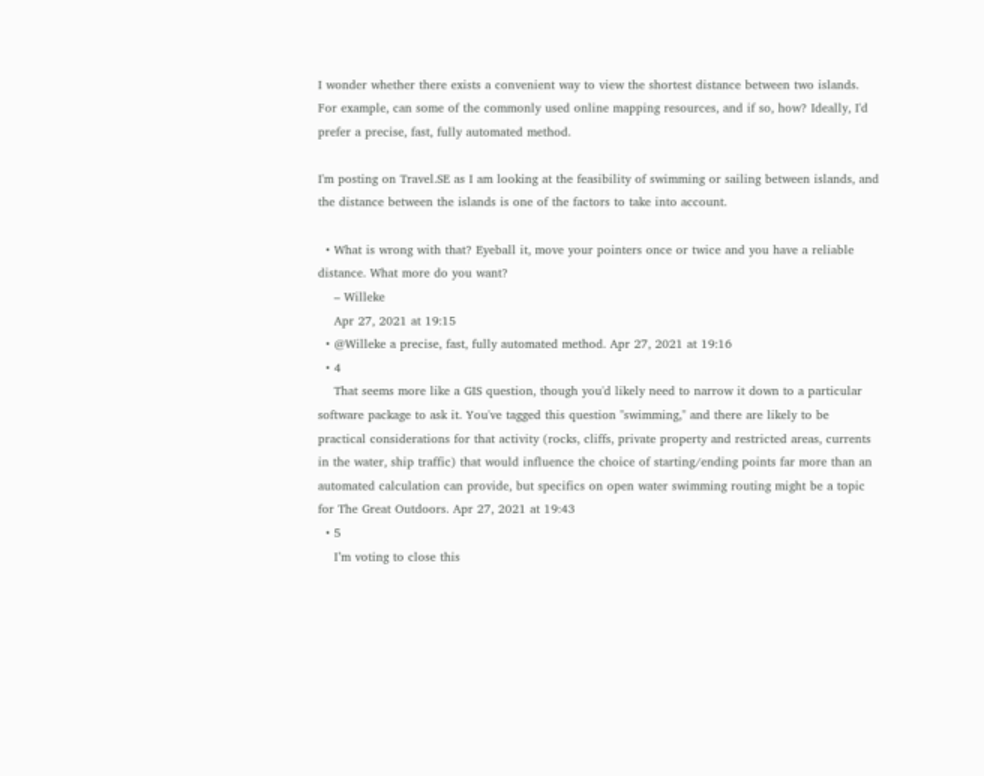I wonder whether there exists a convenient way to view the shortest distance between two islands. For example, can some of the commonly used online mapping resources, and if so, how? Ideally, I'd prefer a precise, fast, fully automated method.

I'm posting on Travel.SE as I am looking at the feasibility of swimming or sailing between islands, and the distance between the islands is one of the factors to take into account.

  • What is wrong with that? Eyeball it, move your pointers once or twice and you have a reliable distance. What more do you want?
    – Willeke
    Apr 27, 2021 at 19:15
  • @Willeke a precise, fast, fully automated method. Apr 27, 2021 at 19:16
  • 4
    That seems more like a GIS question, though you'd likely need to narrow it down to a particular software package to ask it. You've tagged this question "swimming," and there are likely to be practical considerations for that activity (rocks, cliffs, private property and restricted areas, currents in the water, ship traffic) that would influence the choice of starting/ending points far more than an automated calculation can provide, but specifics on open water swimming routing might be a topic for The Great Outdoors. Apr 27, 2021 at 19:43
  • 5
    I’m voting to close this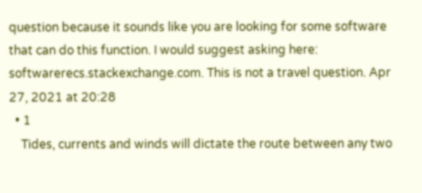question because it sounds like you are looking for some software that can do this function. I would suggest asking here: softwarerecs.stackexchange.com. This is not a travel question. Apr 27, 2021 at 20:28
  • 1
    Tides, currents and winds will dictate the route between any two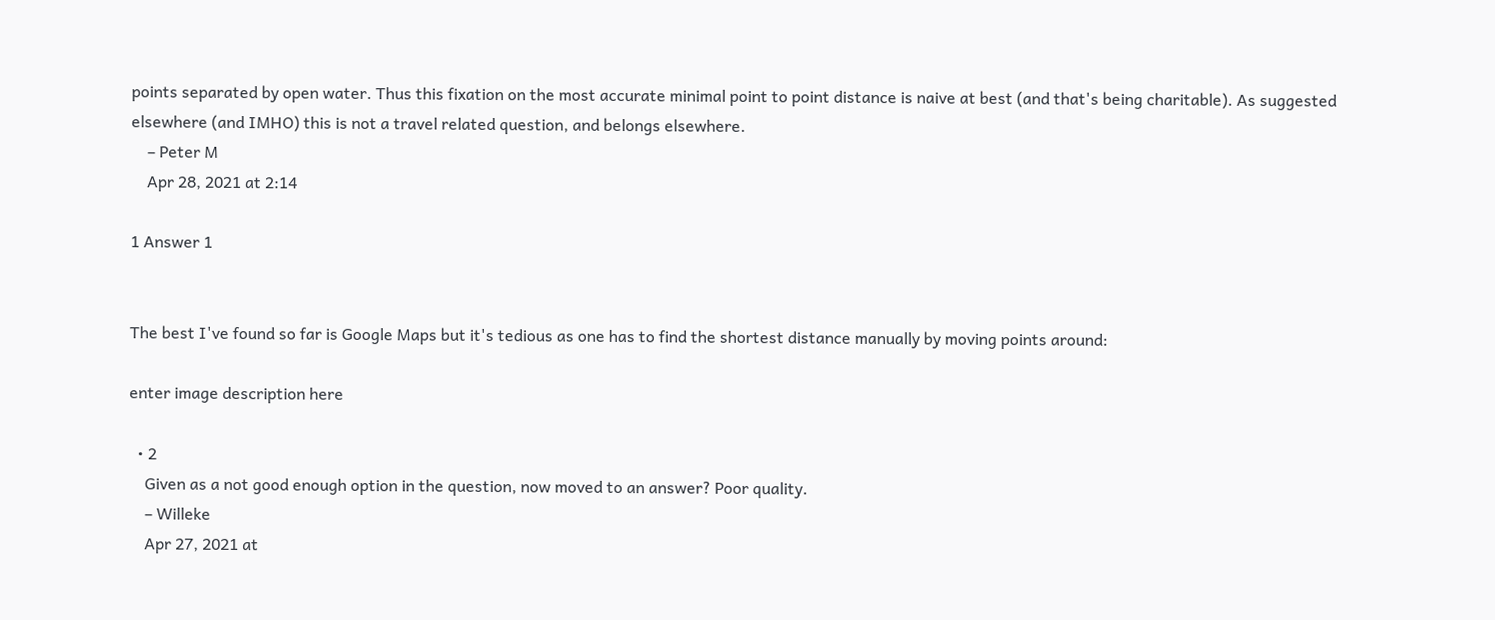points separated by open water. Thus this fixation on the most accurate minimal point to point distance is naive at best (and that's being charitable). As suggested elsewhere (and IMHO) this is not a travel related question, and belongs elsewhere.
    – Peter M
    Apr 28, 2021 at 2:14

1 Answer 1


The best I've found so far is Google Maps but it's tedious as one has to find the shortest distance manually by moving points around:

enter image description here

  • 2
    Given as a not good enough option in the question, now moved to an answer? Poor quality.
    – Willeke
    Apr 27, 2021 at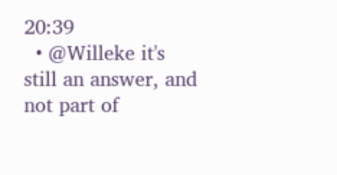20:39
  • @Willeke it's still an answer, and not part of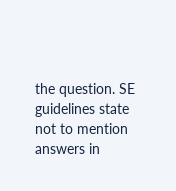the question. SE guidelines state not to mention answers in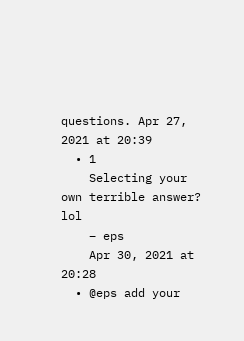questions. Apr 27, 2021 at 20:39
  • 1
    Selecting your own terrible answer? lol
    – eps
    Apr 30, 2021 at 20:28
  • @eps add your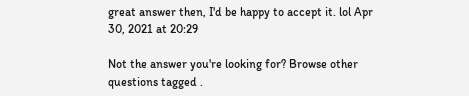great answer then, I'd be happy to accept it. lol Apr 30, 2021 at 20:29

Not the answer you're looking for? Browse other questions tagged .